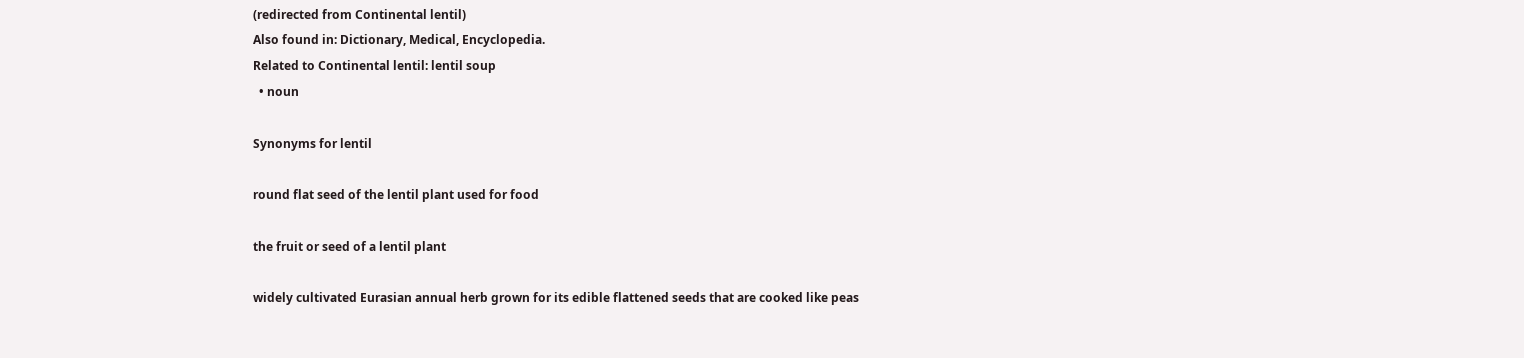(redirected from Continental lentil)
Also found in: Dictionary, Medical, Encyclopedia.
Related to Continental lentil: lentil soup
  • noun

Synonyms for lentil

round flat seed of the lentil plant used for food

the fruit or seed of a lentil plant

widely cultivated Eurasian annual herb grown for its edible flattened seeds that are cooked like peas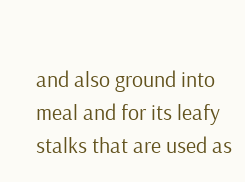and also ground into meal and for its leafy stalks that are used as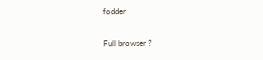fodder

Full browser ?